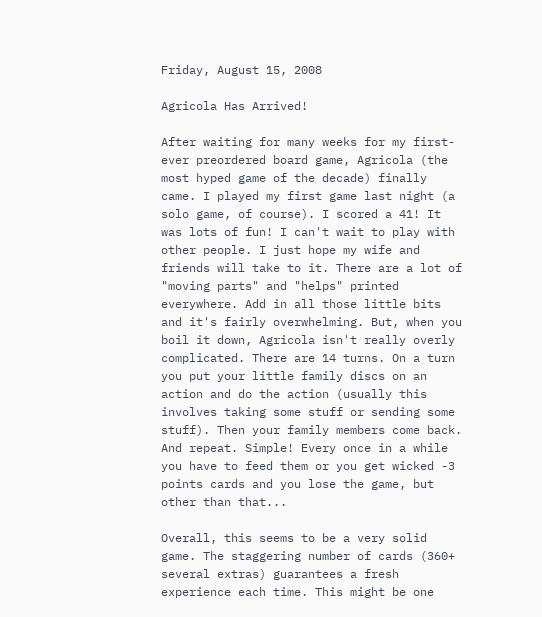Friday, August 15, 2008

Agricola Has Arrived!

After waiting for many weeks for my first-ever preordered board game, Agricola (the most hyped game of the decade) finally came. I played my first game last night (a solo game, of course). I scored a 41! It was lots of fun! I can't wait to play with other people. I just hope my wife and friends will take to it. There are a lot of "moving parts" and "helps" printed everywhere. Add in all those little bits and it's fairly overwhelming. But, when you boil it down, Agricola isn't really overly complicated. There are 14 turns. On a turn you put your little family discs on an action and do the action (usually this involves taking some stuff or sending some stuff). Then your family members come back. And repeat. Simple! Every once in a while you have to feed them or you get wicked -3 points cards and you lose the game, but other than that...

Overall, this seems to be a very solid game. The staggering number of cards (360+ several extras) guarantees a fresh experience each time. This might be one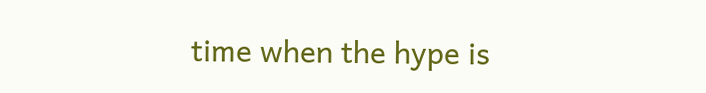time when the hype is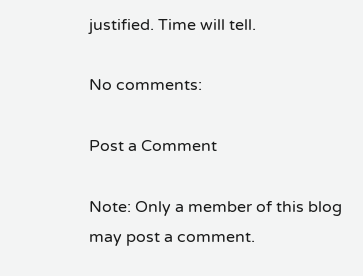justified. Time will tell.

No comments:

Post a Comment

Note: Only a member of this blog may post a comment.